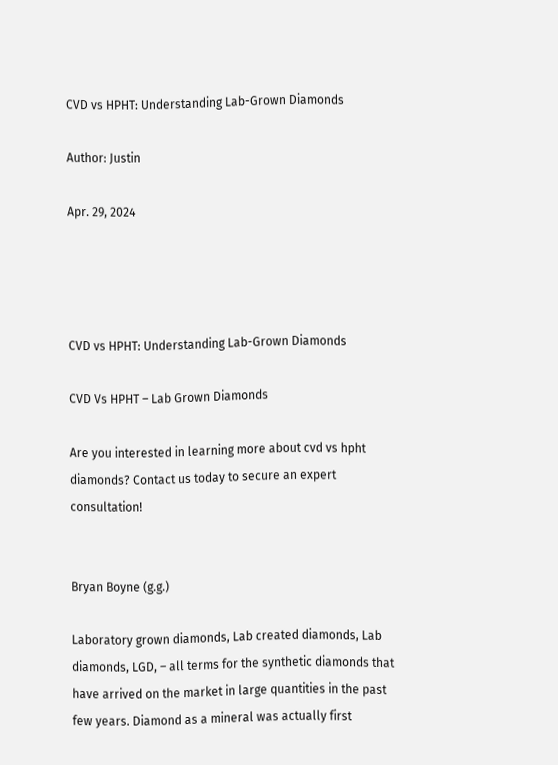CVD vs HPHT: Understanding Lab-Grown Diamonds

Author: Justin

Apr. 29, 2024




CVD vs HPHT: Understanding Lab-Grown Diamonds

CVD Vs HPHT – Lab Grown Diamonds

Are you interested in learning more about cvd vs hpht diamonds? Contact us today to secure an expert consultation!


Bryan Boyne (g.g.)

Laboratory grown diamonds, Lab created diamonds, Lab diamonds, LGD, – all terms for the synthetic diamonds that have arrived on the market in large quantities in the past few years. Diamond as a mineral was actually first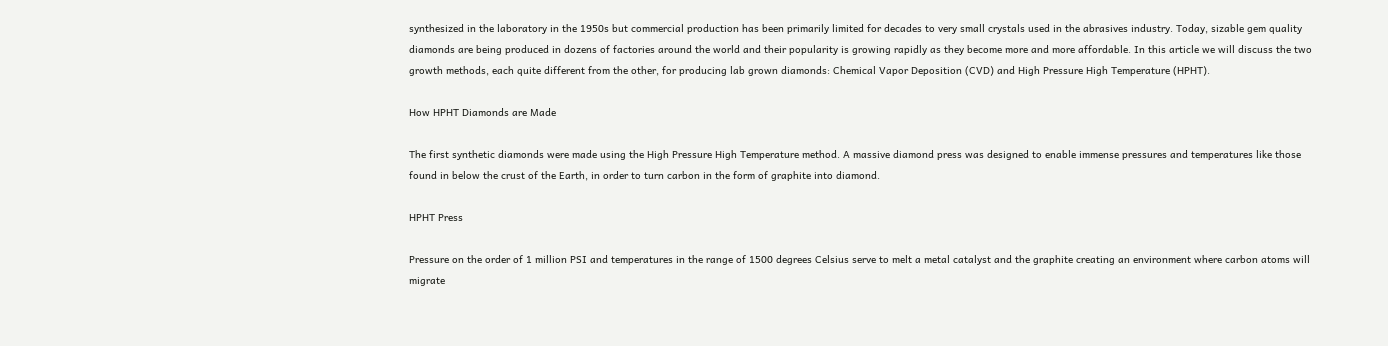synthesized in the laboratory in the 1950s but commercial production has been primarily limited for decades to very small crystals used in the abrasives industry. Today, sizable gem quality diamonds are being produced in dozens of factories around the world and their popularity is growing rapidly as they become more and more affordable. In this article we will discuss the two growth methods, each quite different from the other, for producing lab grown diamonds: Chemical Vapor Deposition (CVD) and High Pressure High Temperature (HPHT).

How HPHT Diamonds are Made

The first synthetic diamonds were made using the High Pressure High Temperature method. A massive diamond press was designed to enable immense pressures and temperatures like those found in below the crust of the Earth, in order to turn carbon in the form of graphite into diamond.

HPHT Press

Pressure on the order of 1 million PSI and temperatures in the range of 1500 degrees Celsius serve to melt a metal catalyst and the graphite creating an environment where carbon atoms will migrate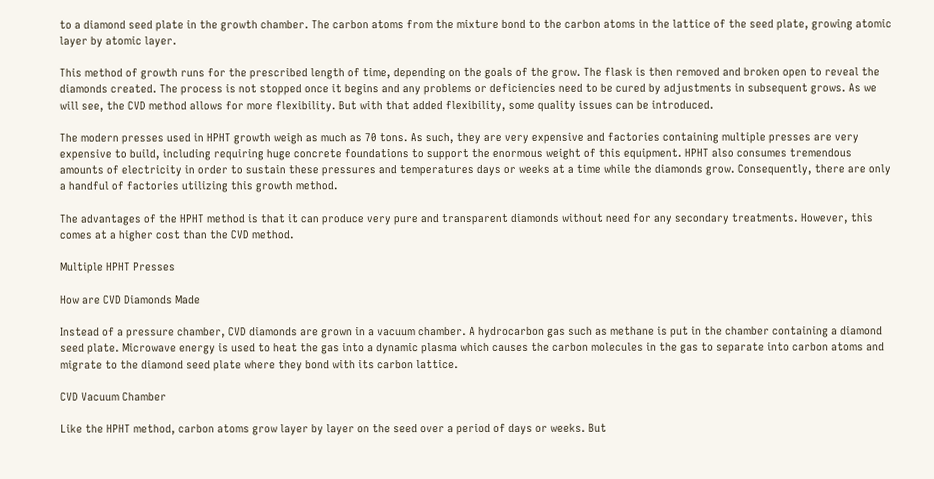to a diamond seed plate in the growth chamber. The carbon atoms from the mixture bond to the carbon atoms in the lattice of the seed plate, growing atomic layer by atomic layer.

This method of growth runs for the prescribed length of time, depending on the goals of the grow. The flask is then removed and broken open to reveal the diamonds created. The process is not stopped once it begins and any problems or deficiencies need to be cured by adjustments in subsequent grows. As we will see, the CVD method allows for more flexibility. But with that added flexibility, some quality issues can be introduced.

The modern presses used in HPHT growth weigh as much as 70 tons. As such, they are very expensive and factories containing multiple presses are very expensive to build, including requiring huge concrete foundations to support the enormous weight of this equipment. HPHT also consumes tremendous amounts of electricity in order to sustain these pressures and temperatures days or weeks at a time while the diamonds grow. Consequently, there are only a handful of factories utilizing this growth method.

The advantages of the HPHT method is that it can produce very pure and transparent diamonds without need for any secondary treatments. However, this comes at a higher cost than the CVD method.

Multiple HPHT Presses

How are CVD Diamonds Made

Instead of a pressure chamber, CVD diamonds are grown in a vacuum chamber. A hydrocarbon gas such as methane is put in the chamber containing a diamond seed plate. Microwave energy is used to heat the gas into a dynamic plasma which causes the carbon molecules in the gas to separate into carbon atoms and migrate to the diamond seed plate where they bond with its carbon lattice.

CVD Vacuum Chamber

Like the HPHT method, carbon atoms grow layer by layer on the seed over a period of days or weeks. But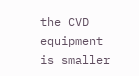the CVD equipment is smaller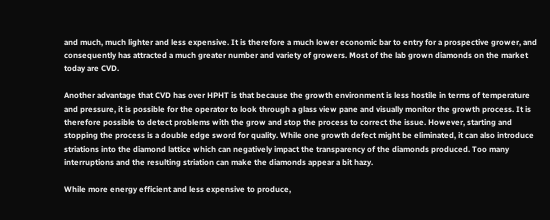and much, much lighter and less expensive. It is therefore a much lower economic bar to entry for a prospective grower, and consequently has attracted a much greater number and variety of growers. Most of the lab grown diamonds on the market today are CVD.

Another advantage that CVD has over HPHT is that because the growth environment is less hostile in terms of temperature and pressure, it is possible for the operator to look through a glass view pane and visually monitor the growth process. It is therefore possible to detect problems with the grow and stop the process to correct the issue. However, starting and stopping the process is a double edge sword for quality. While one growth defect might be eliminated, it can also introduce striations into the diamond lattice which can negatively impact the transparency of the diamonds produced. Too many interruptions and the resulting striation can make the diamonds appear a bit hazy.

While more energy efficient and less expensive to produce,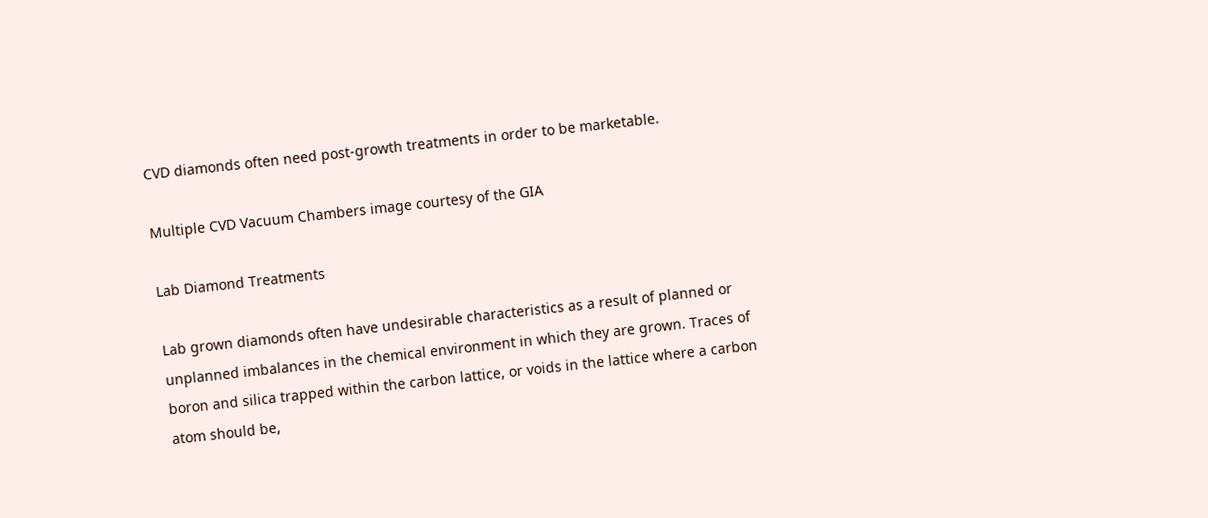CVD diamonds often need post-growth treatments in order to be marketable.

Multiple CVD Vacuum Chambers image courtesy of the GIA

Lab Diamond Treatments

Lab grown diamonds often have undesirable characteristics as a result of planned or unplanned imbalances in the chemical environment in which they are grown. Traces of boron and silica trapped within the carbon lattice, or voids in the lattice where a carbon atom should be,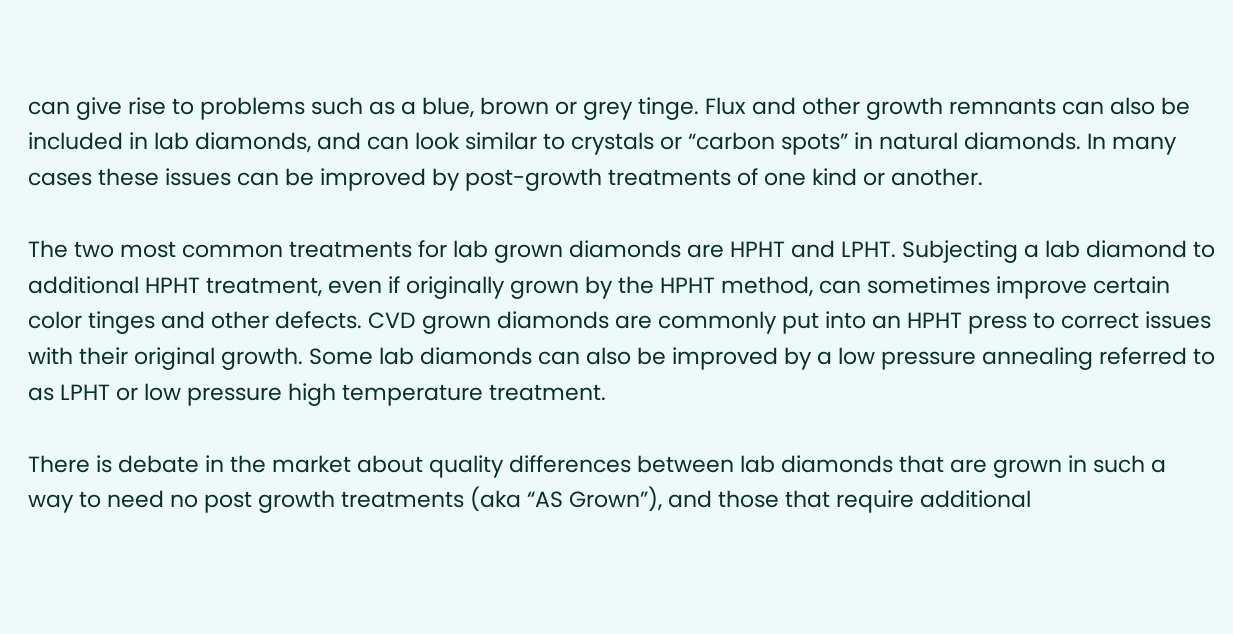can give rise to problems such as a blue, brown or grey tinge. Flux and other growth remnants can also be included in lab diamonds, and can look similar to crystals or “carbon spots” in natural diamonds. In many cases these issues can be improved by post-growth treatments of one kind or another.

The two most common treatments for lab grown diamonds are HPHT and LPHT. Subjecting a lab diamond to additional HPHT treatment, even if originally grown by the HPHT method, can sometimes improve certain color tinges and other defects. CVD grown diamonds are commonly put into an HPHT press to correct issues with their original growth. Some lab diamonds can also be improved by a low pressure annealing referred to as LPHT or low pressure high temperature treatment.

There is debate in the market about quality differences between lab diamonds that are grown in such a way to need no post growth treatments (aka “AS Grown”), and those that require additional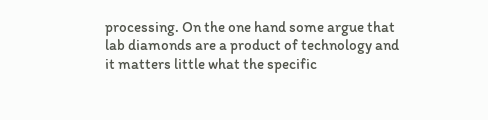processing. On the one hand some argue that lab diamonds are a product of technology and it matters little what the specific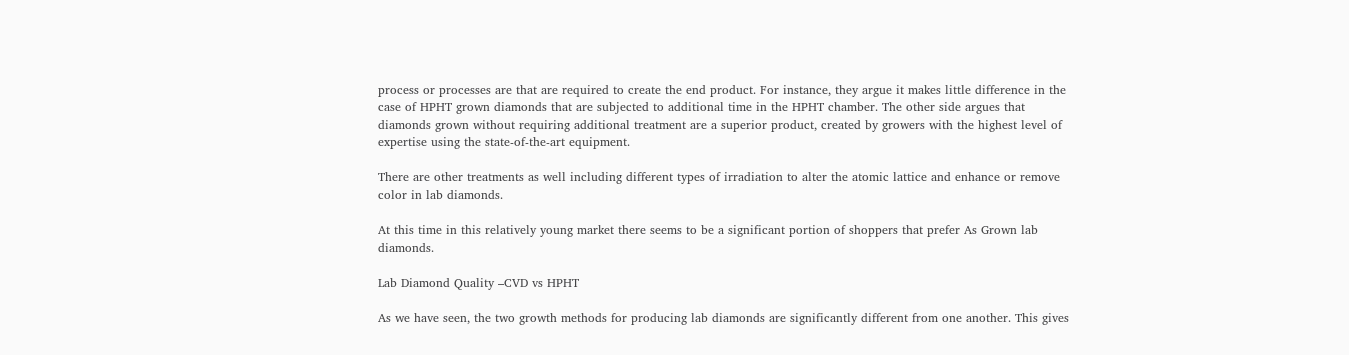process or processes are that are required to create the end product. For instance, they argue it makes little difference in the case of HPHT grown diamonds that are subjected to additional time in the HPHT chamber. The other side argues that diamonds grown without requiring additional treatment are a superior product, created by growers with the highest level of expertise using the state-of-the-art equipment.

There are other treatments as well including different types of irradiation to alter the atomic lattice and enhance or remove color in lab diamonds.

At this time in this relatively young market there seems to be a significant portion of shoppers that prefer As Grown lab diamonds.

Lab Diamond Quality –CVD vs HPHT

As we have seen, the two growth methods for producing lab diamonds are significantly different from one another. This gives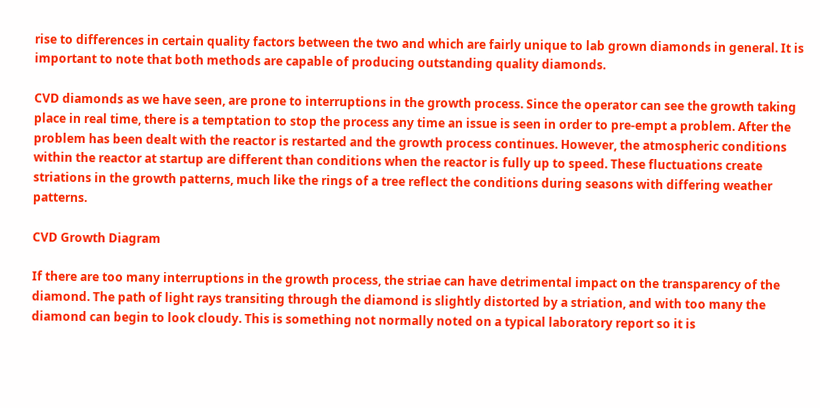rise to differences in certain quality factors between the two and which are fairly unique to lab grown diamonds in general. It is important to note that both methods are capable of producing outstanding quality diamonds.

CVD diamonds as we have seen, are prone to interruptions in the growth process. Since the operator can see the growth taking place in real time, there is a temptation to stop the process any time an issue is seen in order to pre-empt a problem. After the problem has been dealt with the reactor is restarted and the growth process continues. However, the atmospheric conditions within the reactor at startup are different than conditions when the reactor is fully up to speed. These fluctuations create striations in the growth patterns, much like the rings of a tree reflect the conditions during seasons with differing weather patterns.

CVD Growth Diagram

If there are too many interruptions in the growth process, the striae can have detrimental impact on the transparency of the diamond. The path of light rays transiting through the diamond is slightly distorted by a striation, and with too many the diamond can begin to look cloudy. This is something not normally noted on a typical laboratory report so it is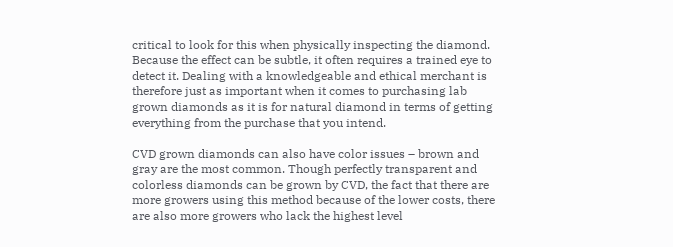critical to look for this when physically inspecting the diamond. Because the effect can be subtle, it often requires a trained eye to detect it. Dealing with a knowledgeable and ethical merchant is therefore just as important when it comes to purchasing lab grown diamonds as it is for natural diamond in terms of getting everything from the purchase that you intend.

CVD grown diamonds can also have color issues – brown and gray are the most common. Though perfectly transparent and colorless diamonds can be grown by CVD, the fact that there are more growers using this method because of the lower costs, there are also more growers who lack the highest level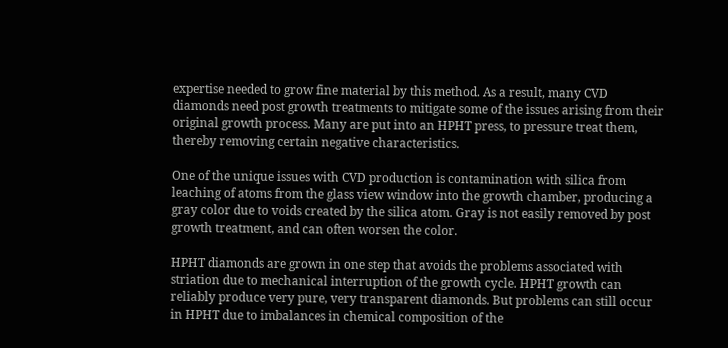expertise needed to grow fine material by this method. As a result, many CVD diamonds need post growth treatments to mitigate some of the issues arising from their original growth process. Many are put into an HPHT press, to pressure treat them, thereby removing certain negative characteristics.

One of the unique issues with CVD production is contamination with silica from leaching of atoms from the glass view window into the growth chamber, producing a gray color due to voids created by the silica atom. Gray is not easily removed by post growth treatment, and can often worsen the color.

HPHT diamonds are grown in one step that avoids the problems associated with striation due to mechanical interruption of the growth cycle. HPHT growth can reliably produce very pure, very transparent diamonds. But problems can still occur in HPHT due to imbalances in chemical composition of the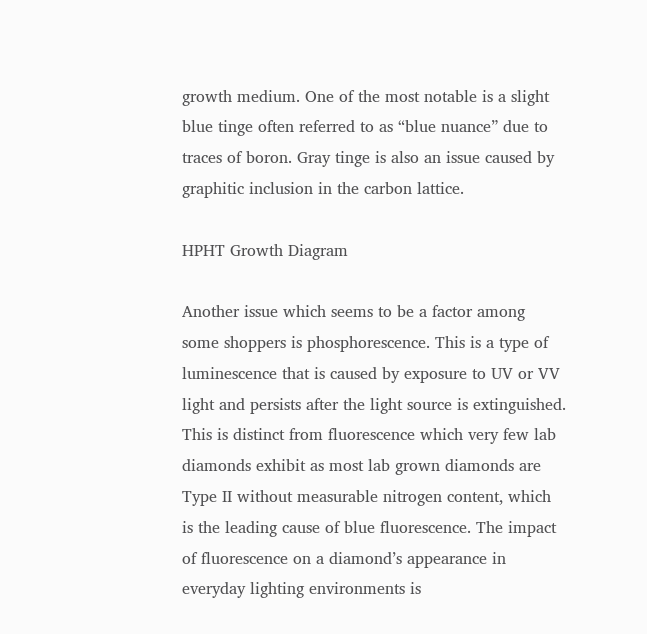growth medium. One of the most notable is a slight blue tinge often referred to as “blue nuance” due to traces of boron. Gray tinge is also an issue caused by graphitic inclusion in the carbon lattice.

HPHT Growth Diagram

Another issue which seems to be a factor among some shoppers is phosphorescence. This is a type of luminescence that is caused by exposure to UV or VV light and persists after the light source is extinguished. This is distinct from fluorescence which very few lab diamonds exhibit as most lab grown diamonds are Type II without measurable nitrogen content, which is the leading cause of blue fluorescence. The impact of fluorescence on a diamond’s appearance in everyday lighting environments is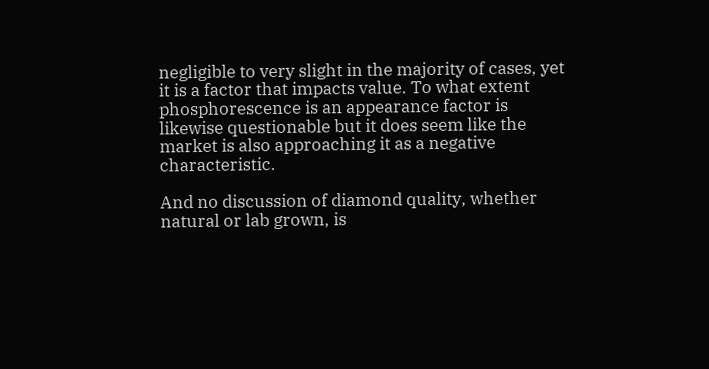negligible to very slight in the majority of cases, yet it is a factor that impacts value. To what extent phosphorescence is an appearance factor is likewise questionable but it does seem like the market is also approaching it as a negative characteristic.

And no discussion of diamond quality, whether natural or lab grown, is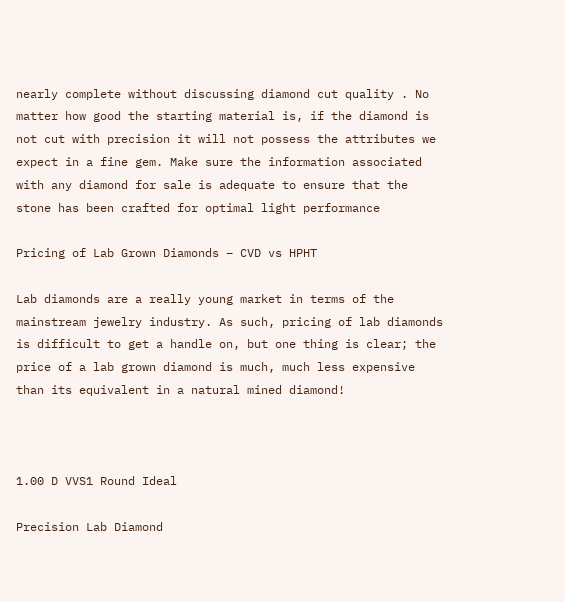nearly complete without discussing diamond cut quality . No matter how good the starting material is, if the diamond is not cut with precision it will not possess the attributes we expect in a fine gem. Make sure the information associated with any diamond for sale is adequate to ensure that the stone has been crafted for optimal light performance

Pricing of Lab Grown Diamonds – CVD vs HPHT

Lab diamonds are a really young market in terms of the mainstream jewelry industry. As such, pricing of lab diamonds is difficult to get a handle on, but one thing is clear; the price of a lab grown diamond is much, much less expensive than its equivalent in a natural mined diamond!



1.00 D VVS1 Round Ideal

Precision Lab Diamond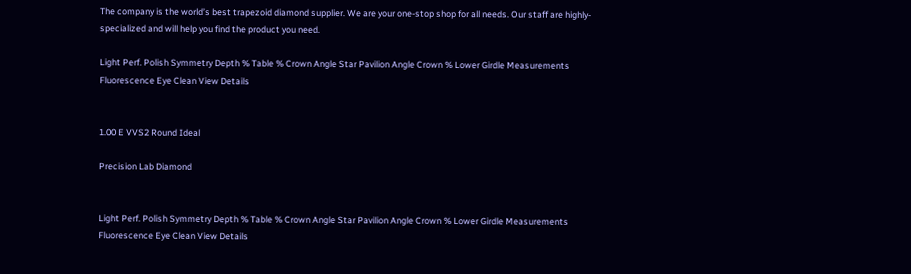The company is the world’s best trapezoid diamond supplier. We are your one-stop shop for all needs. Our staff are highly-specialized and will help you find the product you need.

Light Perf. Polish Symmetry Depth % Table % Crown Angle Star Pavilion Angle Crown % Lower Girdle Measurements Fluorescence Eye Clean View Details


1.00 E VVS2 Round Ideal

Precision Lab Diamond


Light Perf. Polish Symmetry Depth % Table % Crown Angle Star Pavilion Angle Crown % Lower Girdle Measurements Fluorescence Eye Clean View Details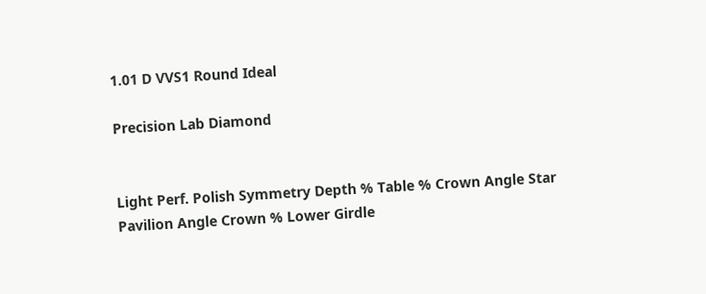1.01 D VVS1 Round Ideal

Precision Lab Diamond


Light Perf. Polish Symmetry Depth % Table % Crown Angle Star Pavilion Angle Crown % Lower Girdle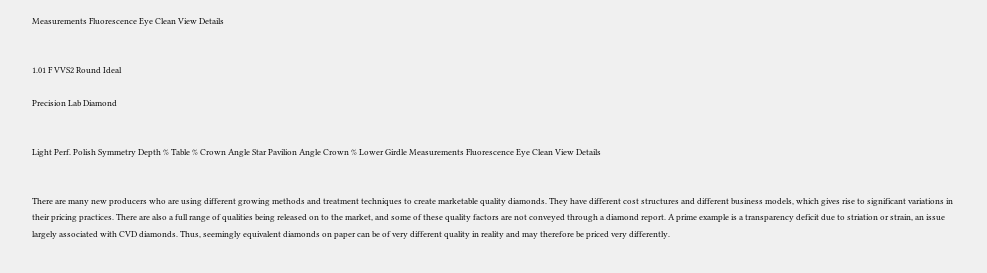Measurements Fluorescence Eye Clean View Details


1.01 F VVS2 Round Ideal

Precision Lab Diamond


Light Perf. Polish Symmetry Depth % Table % Crown Angle Star Pavilion Angle Crown % Lower Girdle Measurements Fluorescence Eye Clean View Details


There are many new producers who are using different growing methods and treatment techniques to create marketable quality diamonds. They have different cost structures and different business models, which gives rise to significant variations in their pricing practices. There are also a full range of qualities being released on to the market, and some of these quality factors are not conveyed through a diamond report. A prime example is a transparency deficit due to striation or strain, an issue largely associated with CVD diamonds. Thus, seemingly equivalent diamonds on paper can be of very different quality in reality and may therefore be priced very differently.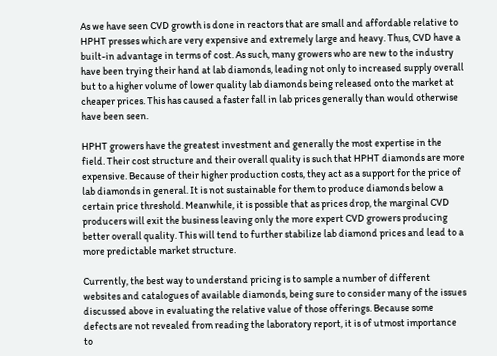As we have seen CVD growth is done in reactors that are small and affordable relative to HPHT presses which are very expensive and extremely large and heavy. Thus, CVD have a built-in advantage in terms of cost. As such, many growers who are new to the industry have been trying their hand at lab diamonds, leading not only to increased supply overall but to a higher volume of lower quality lab diamonds being released onto the market at cheaper prices. This has caused a faster fall in lab prices generally than would otherwise have been seen.

HPHT growers have the greatest investment and generally the most expertise in the field. Their cost structure and their overall quality is such that HPHT diamonds are more expensive. Because of their higher production costs, they act as a support for the price of lab diamonds in general. It is not sustainable for them to produce diamonds below a certain price threshold. Meanwhile, it is possible that as prices drop, the marginal CVD producers will exit the business leaving only the more expert CVD growers producing better overall quality. This will tend to further stabilize lab diamond prices and lead to a more predictable market structure.

Currently, the best way to understand pricing is to sample a number of different websites and catalogues of available diamonds, being sure to consider many of the issues discussed above in evaluating the relative value of those offerings. Because some defects are not revealed from reading the laboratory report, it is of utmost importance to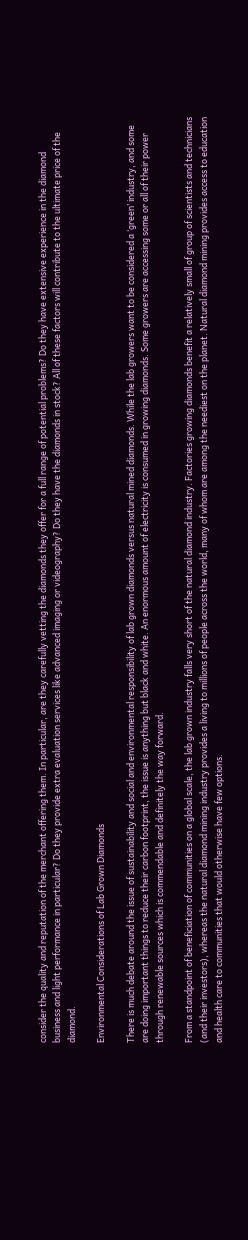consider the quality and reputation of the merchant offering them. In particular, are they carefully vetting the diamonds they offer for a full range of potential problems? Do they have extensive experience in the diamond business and light performance in particular? Do they provide extra evaluation services like advanced imaging or videography? Do they have the diamonds in stock? All of these factors will contribute to the ultimate price of the diamond.

Environmental Considerations of Lab Grown Diamonds

There is much debate around the issue of sustainability and social and environmental responsibility of lab grown diamonds versus natural mined diamonds. While the lab growers want to be considered a ‘green’ industry, and some are doing important things to reduce their carbon footprint, the issue is anything but black and white. An enormous amount of electricity is consumed in growing diamonds. Some growers are accessing some or all of their power through renewable sources which is commendable and definitely the way forward.

From a standpoint of beneficiation of communities on a global scale, the lab grown industry falls very short of the natural diamond industry. Factories growing diamonds benefit a relatively small of group of scientists and technicians (and their investors), whereas the natural diamond mining industry provides a living to millions of people across the world, many of whom are among the neediest on the planet. Natural diamond mining provides access to education and health care to communities that would otherwise have few options.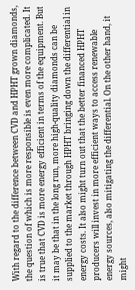With regard to the difference between CVD and HPHT grown diamonds, the question of which is more responsible is even more complicated. It is true that CVD is more energy efficient in terms of the equipment. But it may be that in the long run, more high-quality diamonds can be supplied to the market through HPHT bringing down the differential in energy costs. It also might turn out that the better financed HPHT producers will invest in more efficient ways to access renewable energy sources, also mitigating the differential. On the other hand, it might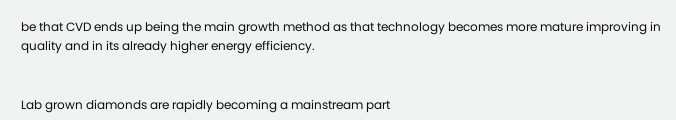be that CVD ends up being the main growth method as that technology becomes more mature improving in quality and in its already higher energy efficiency.


Lab grown diamonds are rapidly becoming a mainstream part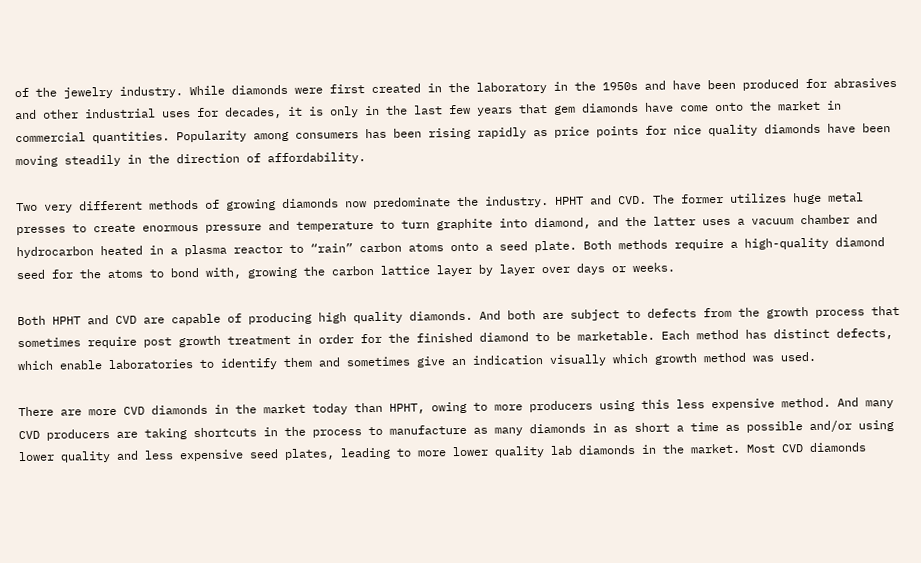of the jewelry industry. While diamonds were first created in the laboratory in the 1950s and have been produced for abrasives and other industrial uses for decades, it is only in the last few years that gem diamonds have come onto the market in commercial quantities. Popularity among consumers has been rising rapidly as price points for nice quality diamonds have been moving steadily in the direction of affordability.

Two very different methods of growing diamonds now predominate the industry. HPHT and CVD. The former utilizes huge metal presses to create enormous pressure and temperature to turn graphite into diamond, and the latter uses a vacuum chamber and hydrocarbon heated in a plasma reactor to “rain” carbon atoms onto a seed plate. Both methods require a high-quality diamond seed for the atoms to bond with, growing the carbon lattice layer by layer over days or weeks.

Both HPHT and CVD are capable of producing high quality diamonds. And both are subject to defects from the growth process that sometimes require post growth treatment in order for the finished diamond to be marketable. Each method has distinct defects, which enable laboratories to identify them and sometimes give an indication visually which growth method was used.

There are more CVD diamonds in the market today than HPHT, owing to more producers using this less expensive method. And many CVD producers are taking shortcuts in the process to manufacture as many diamonds in as short a time as possible and/or using lower quality and less expensive seed plates, leading to more lower quality lab diamonds in the market. Most CVD diamonds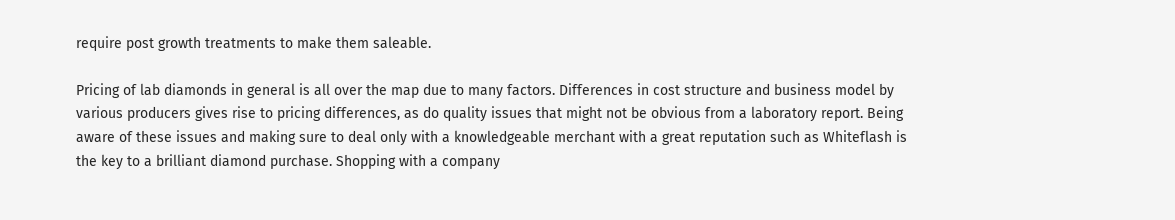require post growth treatments to make them saleable.

Pricing of lab diamonds in general is all over the map due to many factors. Differences in cost structure and business model by various producers gives rise to pricing differences, as do quality issues that might not be obvious from a laboratory report. Being aware of these issues and making sure to deal only with a knowledgeable merchant with a great reputation such as Whiteflash is the key to a brilliant diamond purchase. Shopping with a company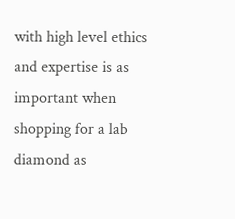with high level ethics and expertise is as important when shopping for a lab diamond as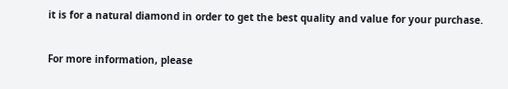it is for a natural diamond in order to get the best quality and value for your purchase.

For more information, please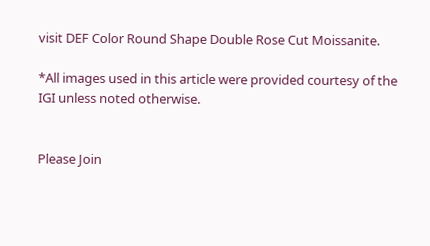visit DEF Color Round Shape Double Rose Cut Moissanite.

*All images used in this article were provided courtesy of the IGI unless noted otherwise.


Please Join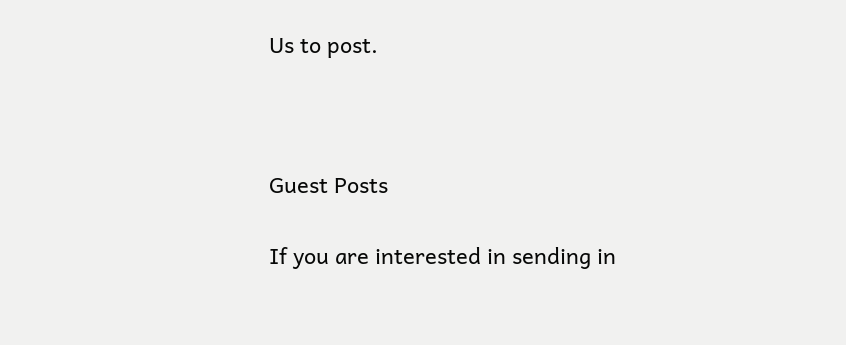Us to post.



Guest Posts

If you are interested in sending in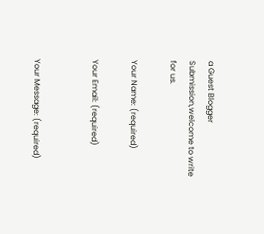a Guest Blogger Submission,welcome to write for us.

Your Name: (required)

Your Email: (required)


Your Message: (required)